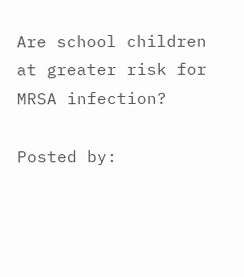Are school children at greater risk for MRSA infection?

Posted by: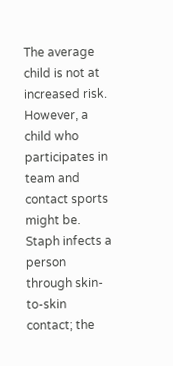The average child is not at increased risk. However, a child who participates in team and contact sports might be. Staph infects a person through skin-to-skin contact; the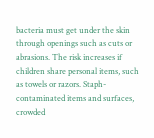bacteria must get under the skin through openings such as cuts or abrasions. The risk increases if children share personal items, such as towels or razors. Staph-contaminated items and surfaces, crowded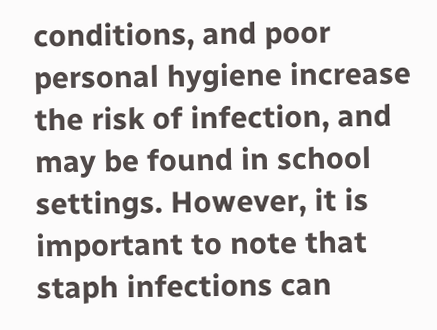conditions, and poor personal hygiene increase the risk of infection, and may be found in school settings. However, it is important to note that staph infections can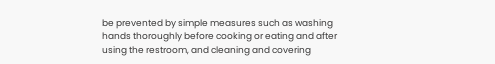be prevented by simple measures such as washing hands thoroughly before cooking or eating and after using the restroom, and cleaning and covering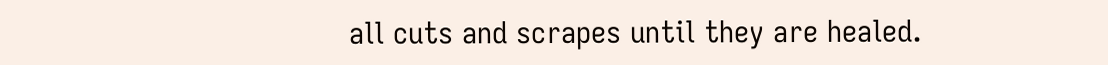all cuts and scrapes until they are healed.